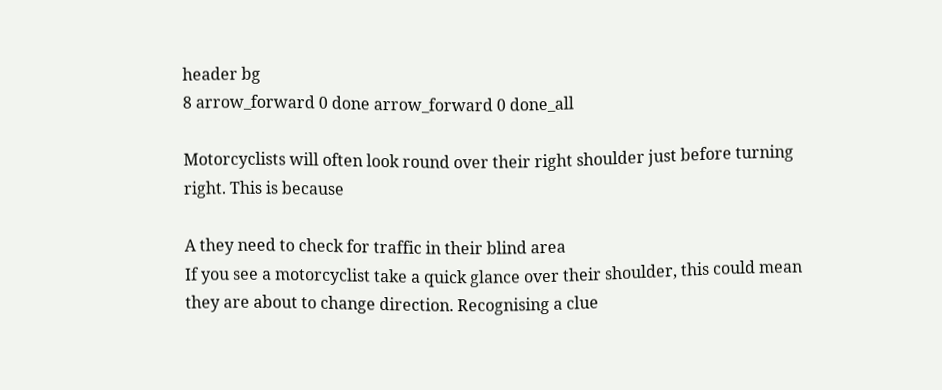header bg
8 arrow_forward 0 done arrow_forward 0 done_all

Motorcyclists will often look round over their right shoulder just before turning right. This is because

A they need to check for traffic in their blind area
If you see a motorcyclist take a quick glance over their shoulder, this could mean they are about to change direction. Recognising a clue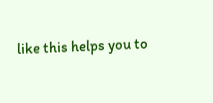like this helps you to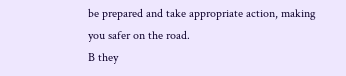be prepared and take appropriate action, making you safer on the road.
B they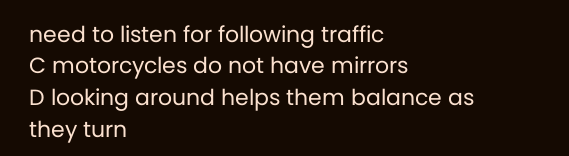need to listen for following traffic
C motorcycles do not have mirrors
D looking around helps them balance as they turn